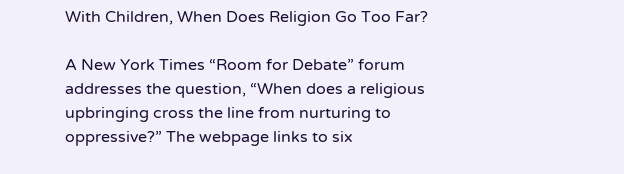With Children, When Does Religion Go Too Far?

A New York Times “Room for Debate” forum addresses the question, “When does a religious upbringing cross the line from nurturing to oppressive?” The webpage links to six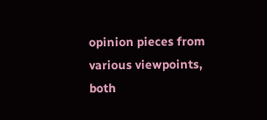opinion pieces from various viewpoints, both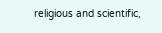religious and scientific,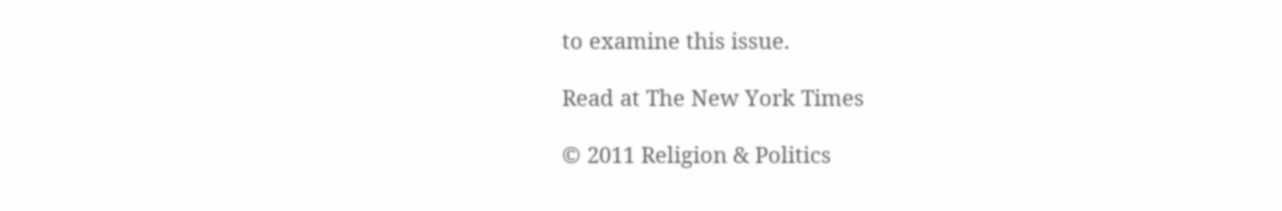to examine this issue.

Read at The New York Times

© 2011 Religion & Politics